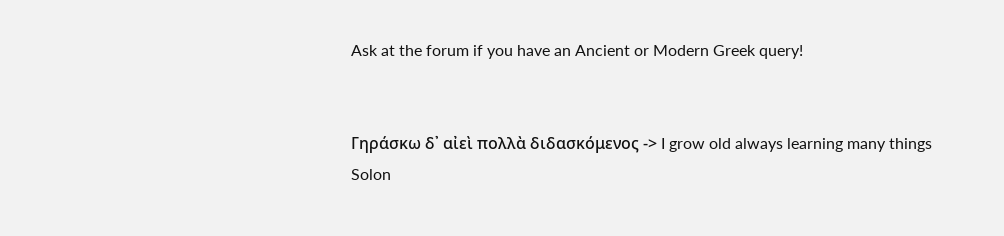Ask at the forum if you have an Ancient or Modern Greek query!


Γηράσκω δ᾽ αἰεὶ πολλὰ διδασκόμενος -> I grow old always learning many things
Solon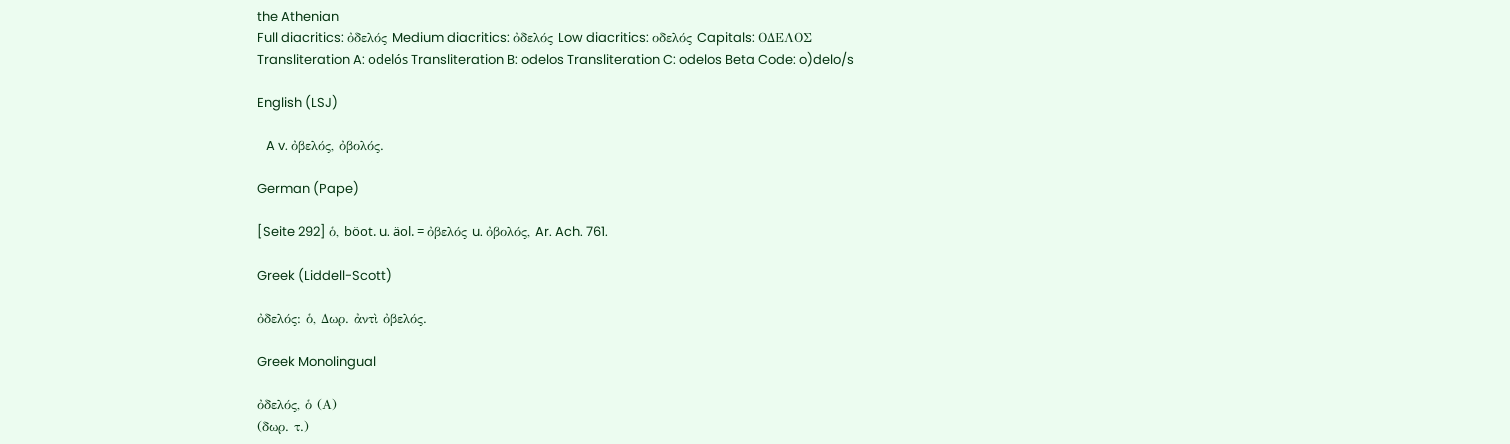the Athenian
Full diacritics: ὀδελός Medium diacritics: ὀδελός Low diacritics: οδελός Capitals: ΟΔΕΛΟΣ
Transliteration A: odelós Transliteration B: odelos Transliteration C: odelos Beta Code: o)delo/s

English (LSJ)

   A v. ὀβελός, ὀβολός.

German (Pape)

[Seite 292] ὁ, böot. u. äol. = ὀβελός u. ὀβολός, Ar. Ach. 761.

Greek (Liddell-Scott)

ὀδελός: ὁ, Δωρ. ἀντὶ ὀβελός.

Greek Monolingual

ὀδελός, ὁ (Α)
(δωρ. τ.)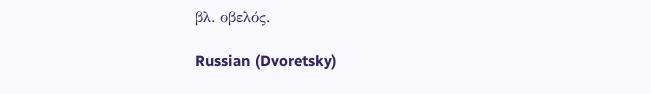βλ. οβελός.

Russian (Dvoretsky)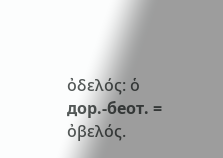ὀδελός: ὁ дор.-беот. = ὀβελός.